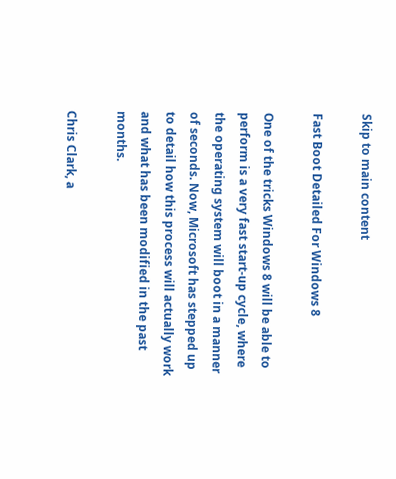Skip to main content

Fast Boot Detailed For Windows 8

One of the tricks Windows 8 will be able to perform is a very fast start-up cycle, where the operating system will boot in a manner of seconds. Now, Microsoft has stepped up to detail how this process will actually work and what has been modified in the past months.

Chris Clark, a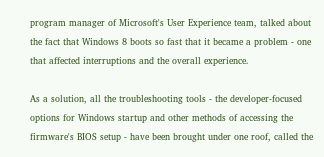program manager of Microsoft's User Experience team, talked about the fact that Windows 8 boots so fast that it became a problem - one that affected interruptions and the overall experience.

As a solution, all the troubleshooting tools - the developer-focused options for Windows startup and other methods of accessing the firmware's BIOS setup - have been brought under one roof, called the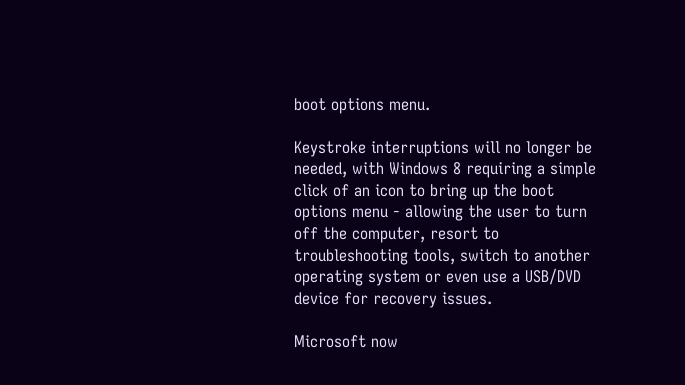boot options menu.

Keystroke interruptions will no longer be needed, with Windows 8 requiring a simple click of an icon to bring up the boot options menu - allowing the user to turn off the computer, resort to troubleshooting tools, switch to another operating system or even use a USB/DVD device for recovery issues.

Microsoft now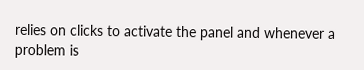relies on clicks to activate the panel and whenever a problem is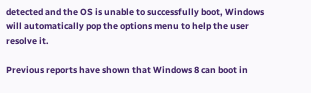detected and the OS is unable to successfully boot, Windows will automatically pop the options menu to help the user resolve it.

Previous reports have shown that Windows 8 can boot in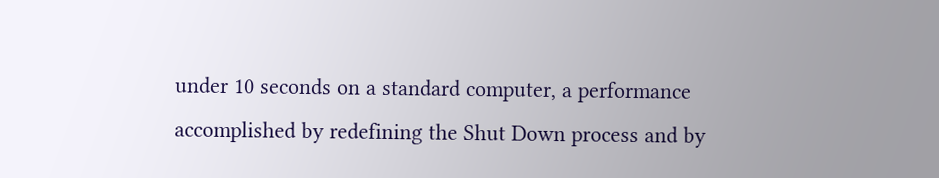under 10 seconds on a standard computer, a performance accomplished by redefining the Shut Down process and by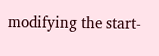modifying the start-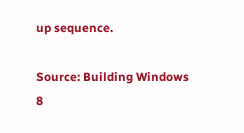up sequence.

Source: Building Windows 8